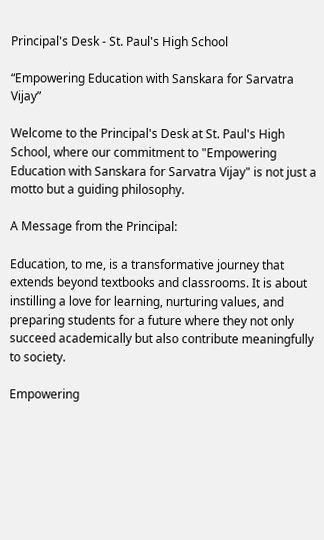Principal's Desk - St. Paul's High School

“Empowering Education with Sanskara for Sarvatra Vijay”

Welcome to the Principal's Desk at St. Paul's High School, where our commitment to "Empowering Education with Sanskara for Sarvatra Vijay" is not just a motto but a guiding philosophy.

A Message from the Principal:

Education, to me, is a transformative journey that extends beyond textbooks and classrooms. It is about instilling a love for learning, nurturing values, and preparing students for a future where they not only succeed academically but also contribute meaningfully to society.

Empowering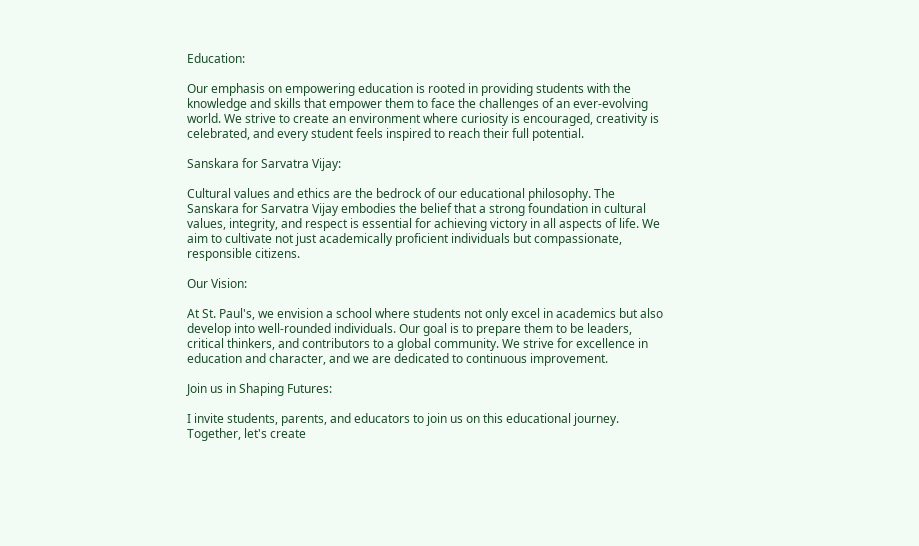Education:

Our emphasis on empowering education is rooted in providing students with the knowledge and skills that empower them to face the challenges of an ever-evolving world. We strive to create an environment where curiosity is encouraged, creativity is celebrated, and every student feels inspired to reach their full potential.

Sanskara for Sarvatra Vijay:

Cultural values and ethics are the bedrock of our educational philosophy. The Sanskara for Sarvatra Vijay embodies the belief that a strong foundation in cultural values, integrity, and respect is essential for achieving victory in all aspects of life. We aim to cultivate not just academically proficient individuals but compassionate, responsible citizens.

Our Vision:

At St. Paul's, we envision a school where students not only excel in academics but also develop into well-rounded individuals. Our goal is to prepare them to be leaders, critical thinkers, and contributors to a global community. We strive for excellence in education and character, and we are dedicated to continuous improvement.

Join us in Shaping Futures:

I invite students, parents, and educators to join us on this educational journey. Together, let's create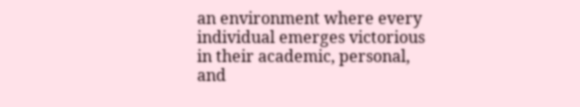an environment where every individual emerges victorious in their academic, personal, and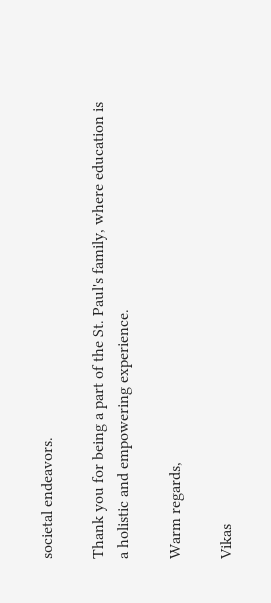societal endeavors.

Thank you for being a part of the St. Paul's family, where education is a holistic and empowering experience.

Warm regards,

Vikas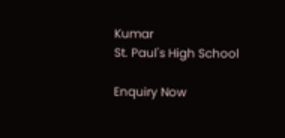Kumar
St. Paul's High School

Enquiry Now